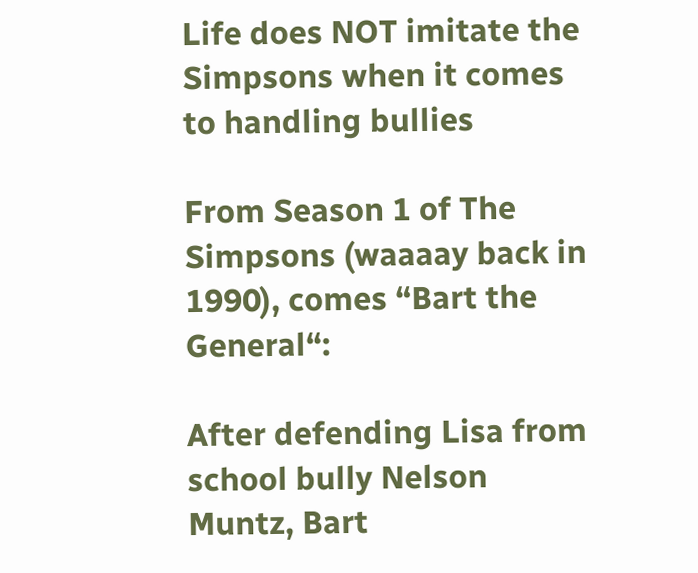Life does NOT imitate the Simpsons when it comes to handling bullies

From Season 1 of The Simpsons (waaaay back in 1990), comes “Bart the General“:

After defending Lisa from school bully Nelson Muntz, Bart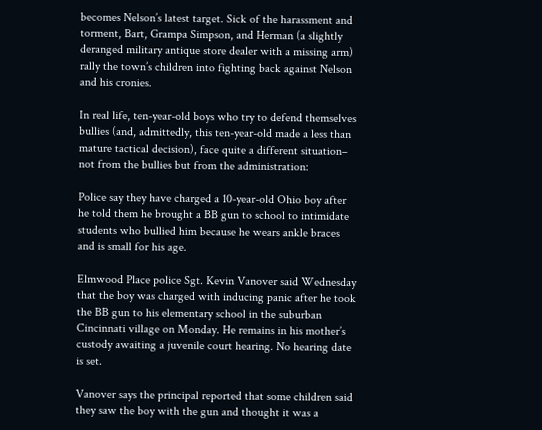becomes Nelson’s latest target. Sick of the harassment and torment, Bart, Grampa Simpson, and Herman (a slightly deranged military antique store dealer with a missing arm) rally the town’s children into fighting back against Nelson and his cronies.

In real life, ten-year-old boys who try to defend themselves bullies (and, admittedly, this ten-year-old made a less than mature tactical decision), face quite a different situation– not from the bullies but from the administration:

Police say they have charged a 10-year-old Ohio boy after he told them he brought a BB gun to school to intimidate students who bullied him because he wears ankle braces and is small for his age.

Elmwood Place police Sgt. Kevin Vanover said Wednesday that the boy was charged with inducing panic after he took the BB gun to his elementary school in the suburban Cincinnati village on Monday. He remains in his mother’s custody awaiting a juvenile court hearing. No hearing date is set.

Vanover says the principal reported that some children said they saw the boy with the gun and thought it was a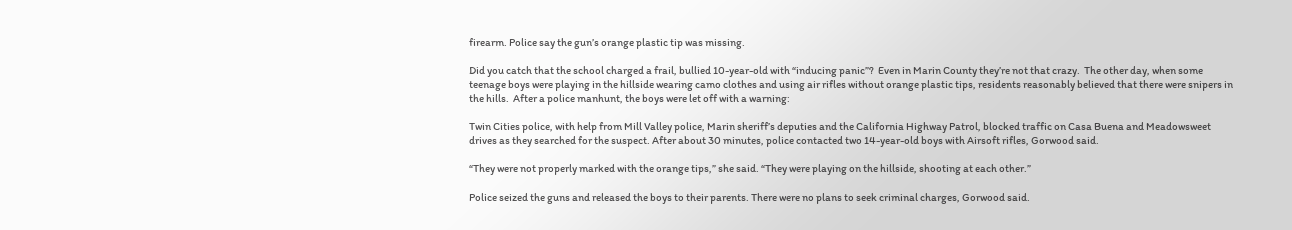firearm. Police say the gun’s orange plastic tip was missing.

Did you catch that the school charged a frail, bullied 10-year-old with “inducing panic”?  Even in Marin County they’re not that crazy.  The other day, when some teenage boys were playing in the hillside wearing camo clothes and using air rifles without orange plastic tips, residents reasonably believed that there were snipers in the hills.  After a police manhunt, the boys were let off with a warning:

Twin Cities police, with help from Mill Valley police, Marin sheriff’s deputies and the California Highway Patrol, blocked traffic on Casa Buena and Meadowsweet drives as they searched for the suspect. After about 30 minutes, police contacted two 14-year-old boys with Airsoft rifles, Gorwood said.

“They were not properly marked with the orange tips,” she said. “They were playing on the hillside, shooting at each other.”

Police seized the guns and released the boys to their parents. There were no plans to seek criminal charges, Gorwood said.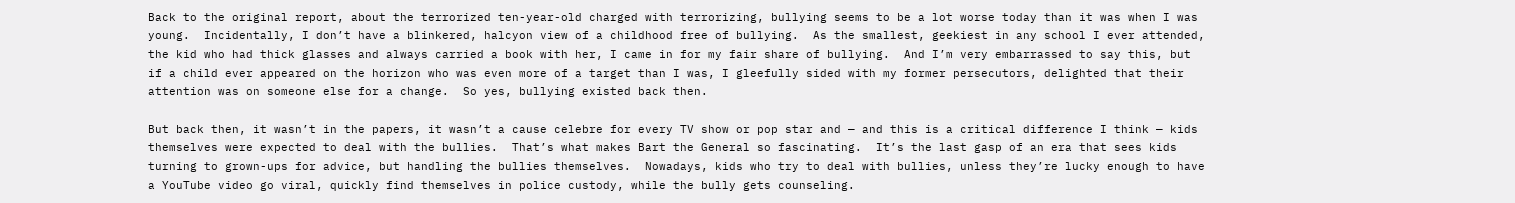Back to the original report, about the terrorized ten-year-old charged with terrorizing, bullying seems to be a lot worse today than it was when I was young.  Incidentally, I don’t have a blinkered, halcyon view of a childhood free of bullying.  As the smallest, geekiest in any school I ever attended, the kid who had thick glasses and always carried a book with her, I came in for my fair share of bullying.  And I’m very embarrassed to say this, but if a child ever appeared on the horizon who was even more of a target than I was, I gleefully sided with my former persecutors, delighted that their attention was on someone else for a change.  So yes, bullying existed back then.

But back then, it wasn’t in the papers, it wasn’t a cause celebre for every TV show or pop star and — and this is a critical difference I think — kids themselves were expected to deal with the bullies.  That’s what makes Bart the General so fascinating.  It’s the last gasp of an era that sees kids turning to grown-ups for advice, but handling the bullies themselves.  Nowadays, kids who try to deal with bullies, unless they’re lucky enough to have a YouTube video go viral, quickly find themselves in police custody, while the bully gets counseling.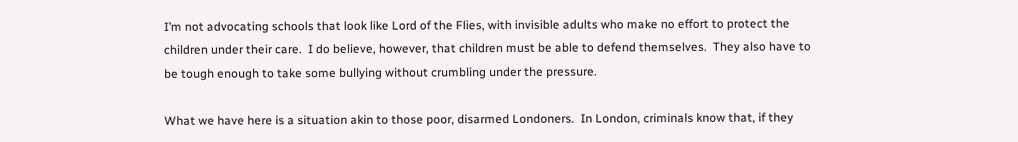I’m not advocating schools that look like Lord of the Flies, with invisible adults who make no effort to protect the children under their care.  I do believe, however, that children must be able to defend themselves.  They also have to be tough enough to take some bullying without crumbling under the pressure.

What we have here is a situation akin to those poor, disarmed Londoners.  In London, criminals know that, if they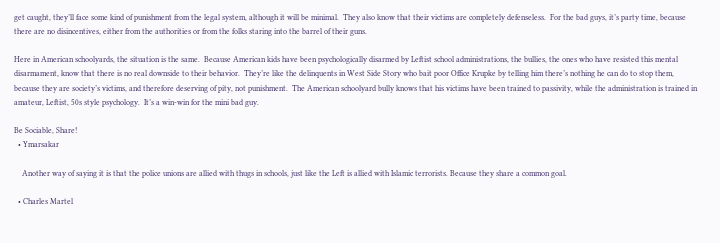get caught, they’ll face some kind of punishment from the legal system, although it will be minimal.  They also know that their victims are completely defenseless.  For the bad guys, it’s party time, because there are no disincentives, either from the authorities or from the folks staring into the barrel of their guns.

Here in American schoolyards, the situation is the same.  Because American kids have been psychologically disarmed by Leftist school administrations, the bullies, the ones who have resisted this mental disarmament, know that there is no real downside to their behavior.  They’re like the delinquents in West Side Story who bait poor Office Krupke by telling him there’s nothing he can do to stop them, because they are society’s victims, and therefore deserving of pity, not punishment.  The American schoolyard bully knows that his victims have been trained to passivity, while the administration is trained in amateur, Leftist, 50s style psychology.  It’s a win-win for the mini bad guy.

Be Sociable, Share!
  • Ymarsakar

    Another way of saying it is that the police unions are allied with thugs in schools, just like the Left is allied with Islamic terrorists. Because they share a common goal.

  • Charles Martel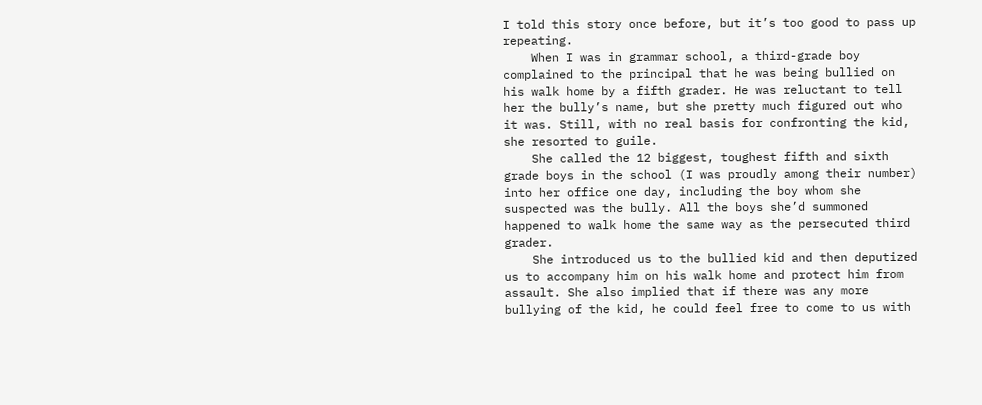I told this story once before, but it’s too good to pass up repeating.
    When I was in grammar school, a third-grade boy complained to the principal that he was being bullied on his walk home by a fifth grader. He was reluctant to tell her the bully’s name, but she pretty much figured out who it was. Still, with no real basis for confronting the kid, she resorted to guile.
    She called the 12 biggest, toughest fifth and sixth grade boys in the school (I was proudly among their number) into her office one day, including the boy whom she suspected was the bully. All the boys she’d summoned happened to walk home the same way as the persecuted third grader.
    She introduced us to the bullied kid and then deputized us to accompany him on his walk home and protect him from assault. She also implied that if there was any more bullying of the kid, he could feel free to come to us with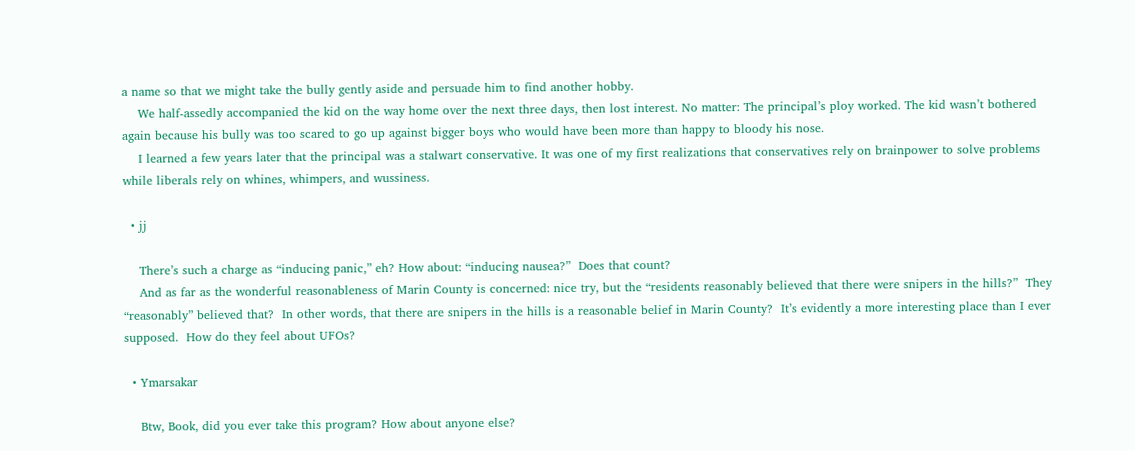a name so that we might take the bully gently aside and persuade him to find another hobby.
    We half-assedly accompanied the kid on the way home over the next three days, then lost interest. No matter: The principal’s ploy worked. The kid wasn’t bothered again because his bully was too scared to go up against bigger boys who would have been more than happy to bloody his nose.
    I learned a few years later that the principal was a stalwart conservative. It was one of my first realizations that conservatives rely on brainpower to solve problems while liberals rely on whines, whimpers, and wussiness.

  • jj

    There’s such a charge as “inducing panic,” eh? How about: “inducing nausea?”  Does that count?
    And as far as the wonderful reasonableness of Marin County is concerned: nice try, but the “residents reasonably believed that there were snipers in the hills?”  They “reasonably” believed that?  In other words, that there are snipers in the hills is a reasonable belief in Marin County?  It’s evidently a more interesting place than I ever supposed.  How do they feel about UFOs?

  • Ymarsakar

    Btw, Book, did you ever take this program? How about anyone else?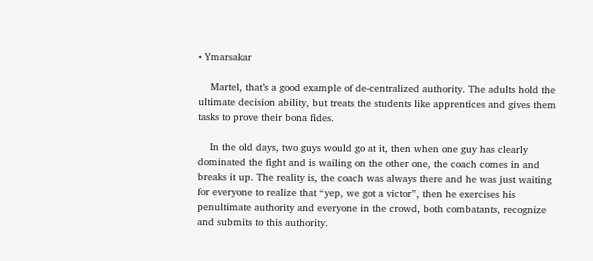• Ymarsakar

    Martel, that’s a good example of de-centralized authority. The adults hold the ultimate decision ability, but treats the students like apprentices and gives them tasks to prove their bona fides.

    In the old days, two guys would go at it, then when one guy has clearly dominated the fight and is wailing on the other one, the coach comes in and breaks it up. The reality is, the coach was always there and he was just waiting for everyone to realize that “yep, we got a victor”, then he exercises his penultimate authority and everyone in the crowd, both combatants, recognize and submits to this authority.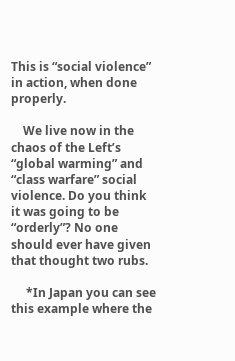This is “social violence” in action, when done properly.

    We live now in the chaos of the Left’s “global warming” and “class warfare” social violence. Do you think it was going to be “orderly”? No one should ever have given that thought two rubs.

     *In Japan you can see this example where the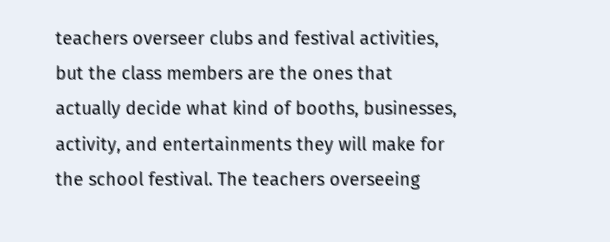teachers overseer clubs and festival activities, but the class members are the ones that actually decide what kind of booths, businesses, activity, and entertainments they will make for the school festival. The teachers overseeing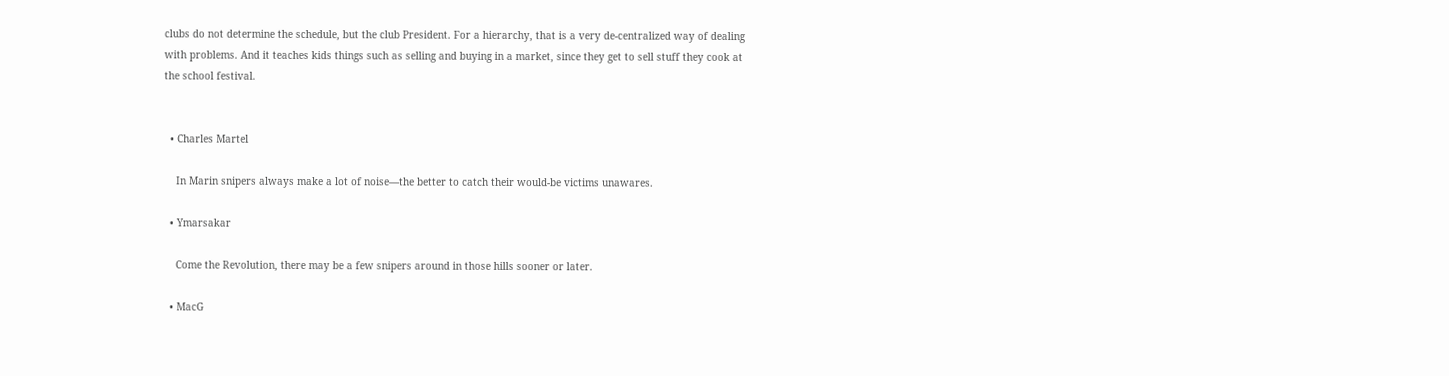clubs do not determine the schedule, but the club President. For a hierarchy, that is a very de-centralized way of dealing with problems. And it teaches kids things such as selling and buying in a market, since they get to sell stuff they cook at the school festival.


  • Charles Martel

    In Marin snipers always make a lot of noise—the better to catch their would-be victims unawares.

  • Ymarsakar

    Come the Revolution, there may be a few snipers around in those hills sooner or later.

  • MacG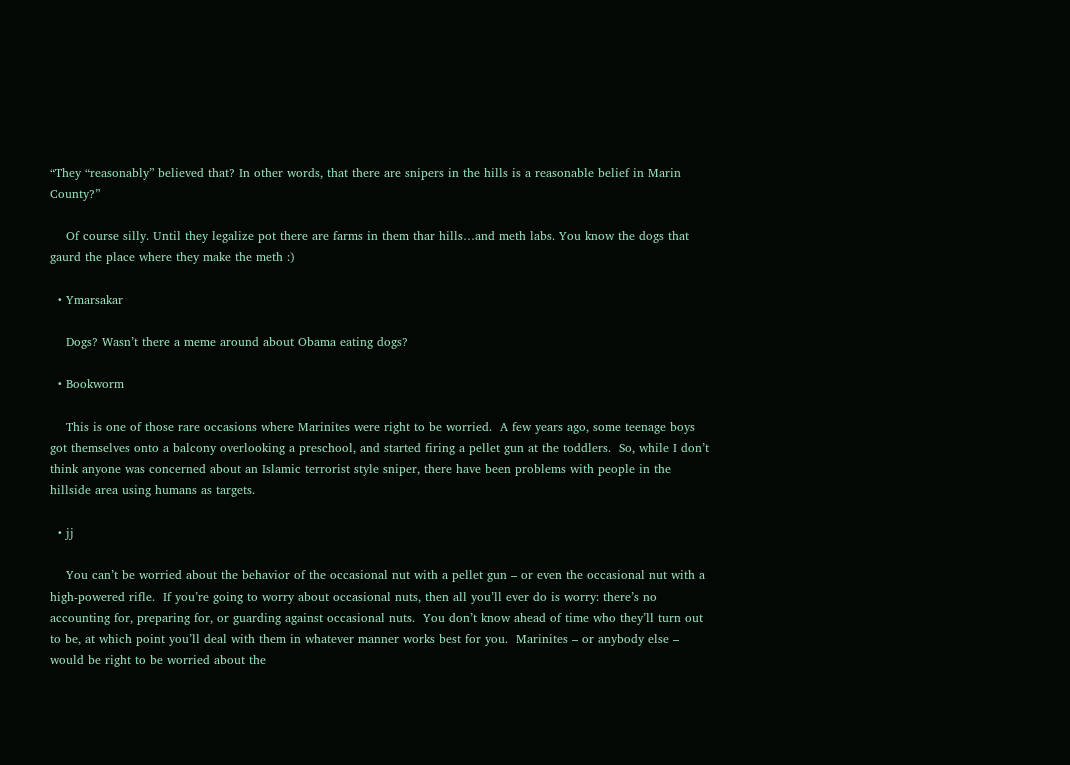“They “reasonably” believed that? In other words, that there are snipers in the hills is a reasonable belief in Marin County?”

    Of course silly. Until they legalize pot there are farms in them thar hills…and meth labs. You know the dogs that gaurd the place where they make the meth :)

  • Ymarsakar

    Dogs? Wasn’t there a meme around about Obama eating dogs?

  • Bookworm

    This is one of those rare occasions where Marinites were right to be worried.  A few years ago, some teenage boys got themselves onto a balcony overlooking a preschool, and started firing a pellet gun at the toddlers.  So, while I don’t think anyone was concerned about an Islamic terrorist style sniper, there have been problems with people in the hillside area using humans as targets.

  • jj

    You can’t be worried about the behavior of the occasional nut with a pellet gun – or even the occasional nut with a high-powered rifle.  If you’re going to worry about occasional nuts, then all you’ll ever do is worry: there’s no accounting for, preparing for, or guarding against occasional nuts.  You don’t know ahead of time who they’ll turn out to be, at which point you’ll deal with them in whatever manner works best for you.  Marinites – or anybody else – would be right to be worried about the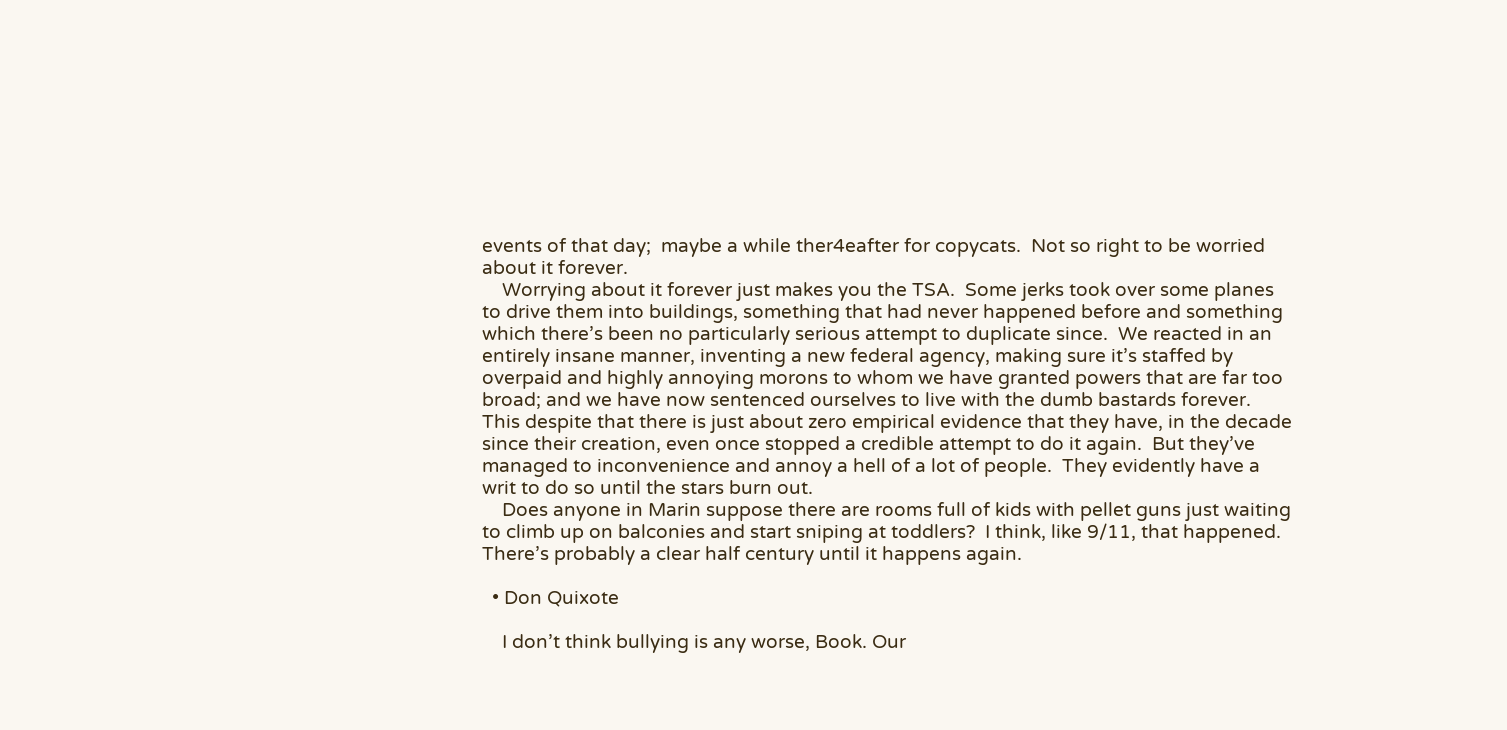events of that day;  maybe a while ther4eafter for copycats.  Not so right to be worried about it forever.
    Worrying about it forever just makes you the TSA.  Some jerks took over some planes to drive them into buildings, something that had never happened before and something which there’s been no particularly serious attempt to duplicate since.  We reacted in an entirely insane manner, inventing a new federal agency, making sure it’s staffed by overpaid and highly annoying morons to whom we have granted powers that are far too broad; and we have now sentenced ourselves to live with the dumb bastards forever.  This despite that there is just about zero empirical evidence that they have, in the decade since their creation, even once stopped a credible attempt to do it again.  But they’ve managed to inconvenience and annoy a hell of a lot of people.  They evidently have a writ to do so until the stars burn out.
    Does anyone in Marin suppose there are rooms full of kids with pellet guns just waiting to climb up on balconies and start sniping at toddlers?  I think, like 9/11, that happened.  There’s probably a clear half century until it happens again.

  • Don Quixote

    I don’t think bullying is any worse, Book. Our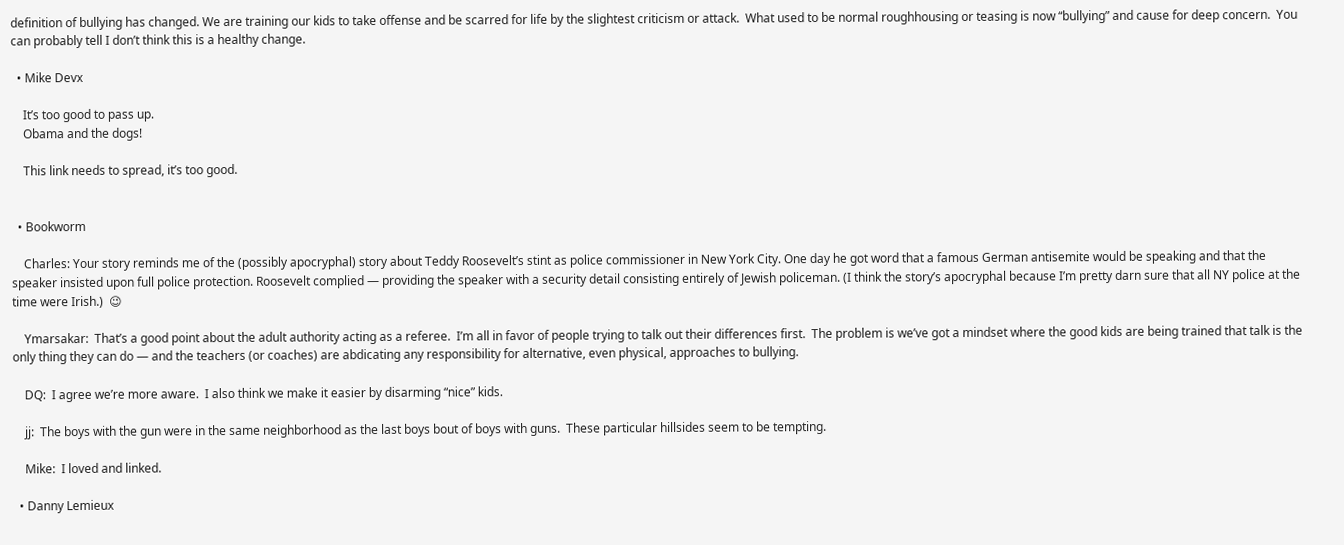definition of bullying has changed. We are training our kids to take offense and be scarred for life by the slightest criticism or attack.  What used to be normal roughhousing or teasing is now “bullying” and cause for deep concern.  You can probably tell I don’t think this is a healthy change.

  • Mike Devx

    It’s too good to pass up.
    Obama and the dogs!

    This link needs to spread, it’s too good.


  • Bookworm

    Charles: Your story reminds me of the (possibly apocryphal) story about Teddy Roosevelt’s stint as police commissioner in New York City. One day he got word that a famous German antisemite would be speaking and that the speaker insisted upon full police protection. Roosevelt complied — providing the speaker with a security detail consisting entirely of Jewish policeman. (I think the story’s apocryphal because I’m pretty darn sure that all NY police at the time were Irish.)  😉

    Ymarsakar:  That’s a good point about the adult authority acting as a referee.  I’m all in favor of people trying to talk out their differences first.  The problem is we’ve got a mindset where the good kids are being trained that talk is the only thing they can do — and the teachers (or coaches) are abdicating any responsibility for alternative, even physical, approaches to bullying.

    DQ:  I agree we’re more aware.  I also think we make it easier by disarming “nice” kids.

    jj:  The boys with the gun were in the same neighborhood as the last boys bout of boys with guns.  These particular hillsides seem to be tempting.

    Mike:  I loved and linked.

  • Danny Lemieux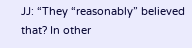JJ: “They “reasonably” believed that? In other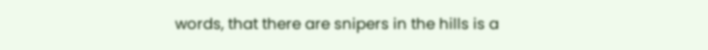words, that there are snipers in the hills is a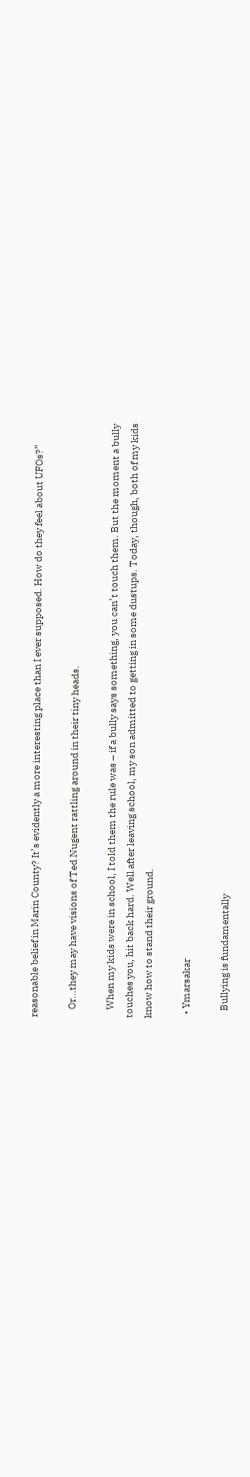reasonable belief in Marin County? It’s evidently a more interesting place than I ever supposed. How do they feel about UFOs?”

    Or…they may have visions of Ted Nugent rattling around in their tiny heads.

    When my kids were in school, I told them the rule was – if a bully says something, you can’t touch them. But the moment a bully touches you, hit back hard. Well after leaving school, my son admitted to getting in some dustups. Today, though, both of my kids know how to stand their ground.

  • Ymarsakar

    Bullying is fundamentally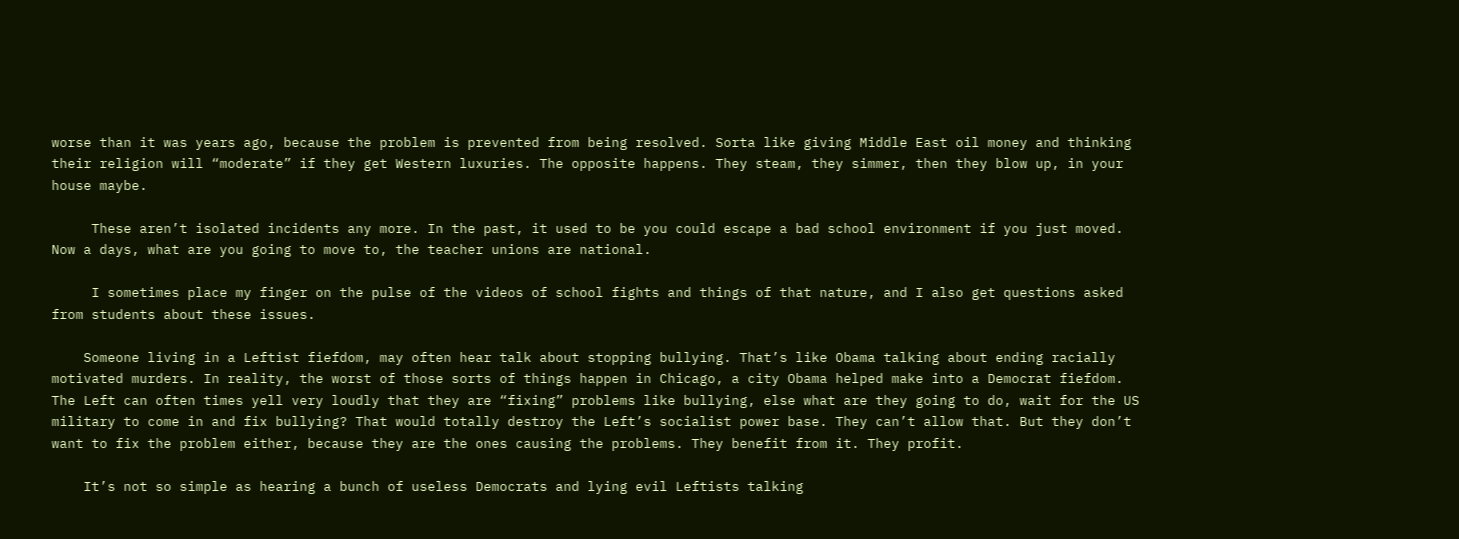worse than it was years ago, because the problem is prevented from being resolved. Sorta like giving Middle East oil money and thinking their religion will “moderate” if they get Western luxuries. The opposite happens. They steam, they simmer, then they blow up, in your house maybe.

     These aren’t isolated incidents any more. In the past, it used to be you could escape a bad school environment if you just moved. Now a days, what are you going to move to, the teacher unions are national.

     I sometimes place my finger on the pulse of the videos of school fights and things of that nature, and I also get questions asked from students about these issues.

    Someone living in a Leftist fiefdom, may often hear talk about stopping bullying. That’s like Obama talking about ending racially motivated murders. In reality, the worst of those sorts of things happen in Chicago, a city Obama helped make into a Democrat fiefdom. The Left can often times yell very loudly that they are “fixing” problems like bullying, else what are they going to do, wait for the US military to come in and fix bullying? That would totally destroy the Left’s socialist power base. They can’t allow that. But they don’t want to fix the problem either, because they are the ones causing the problems. They benefit from it. They profit.

    It’s not so simple as hearing a bunch of useless Democrats and lying evil Leftists talking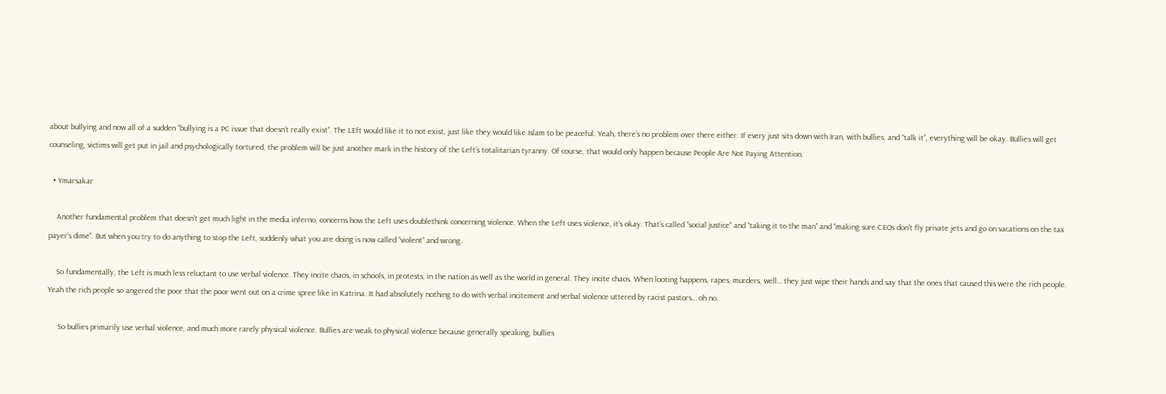about bullying and now all of a sudden “bullying is a PC issue that doesn’t really exist”. The LEft would like it to not exist, just like they would like Islam to be peaceful. Yeah, there’s no problem over there either. If every just sits down with Iran, with bullies, and “talk it”, everything will be okay. Bullies will get counseling, victims will get put in jail and psychologically tortured, the problem will be just another mark in the history of the Left’s totalitarian tyranny. Of course, that would only happen because People Are Not Paying Attention.

  • Ymarsakar

    Another fundamental problem that doesn’t get much light in the media inferno, concerns how the Left uses doublethink concerning violence. When the Left uses violence, it’s okay. That’s called “social justice” and “taking it to the man” and “making sure CEOs don’t fly private jets and go on vacations on the tax payer’s dime”. But when you try to do anything to stop the Left, suddenly what you are doing is now called “violent” and wrong.

    So fundamentally, the Left is much less reluctant to use verbal violence. They incite chaos, in schools, in protests, in the nation as well as the world in general. They incite chaos. When looting happens, rapes, murders, well… they just wipe their hands and say that the ones that caused this were the rich people. Yeah the rich people so angered the poor that the poor went out on a crime spree like in Katrina. It had absolutely nothing to do with verbal incitement and verbal violence uttered by racist pastors… oh no.

     So bullies primarily use verbal violence, and much more rarely physical violence. Bullies are weak to physical violence because generally speaking, bullies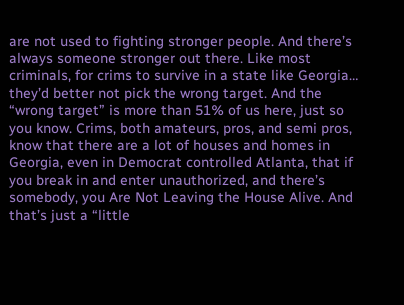are not used to fighting stronger people. And there’s always someone stronger out there. Like most criminals, for crims to survive in a state like Georgia… they’d better not pick the wrong target. And the “wrong target” is more than 51% of us here, just so you know. Crims, both amateurs, pros, and semi pros, know that there are a lot of houses and homes in Georgia, even in Democrat controlled Atlanta, that if you break in and enter unauthorized, and there’s somebody, you Are Not Leaving the House Alive. And that’s just a “little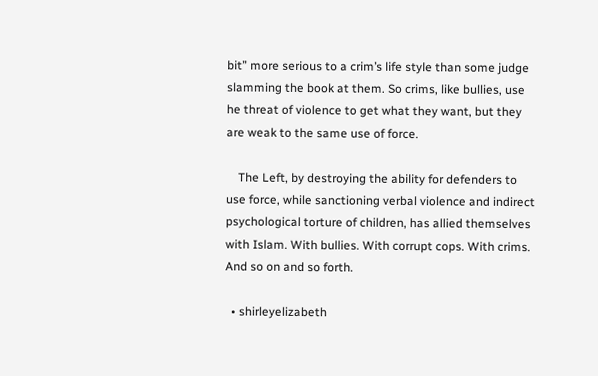bit” more serious to a crim’s life style than some judge slamming the book at them. So crims, like bullies, use he threat of violence to get what they want, but they are weak to the same use of force.

    The Left, by destroying the ability for defenders to use force, while sanctioning verbal violence and indirect psychological torture of children, has allied themselves with Islam. With bullies. With corrupt cops. With crims. And so on and so forth.

  • shirleyelizabeth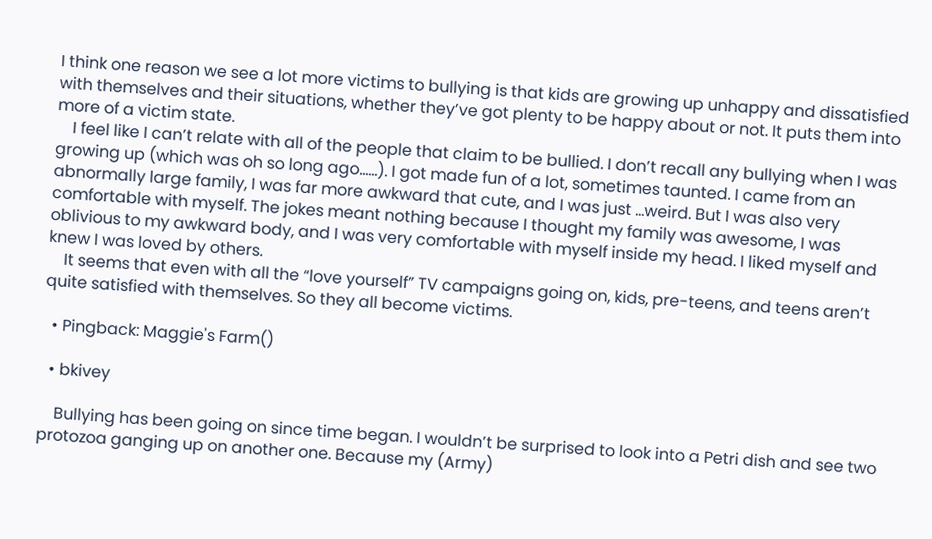I think one reason we see a lot more victims to bullying is that kids are growing up unhappy and dissatisfied with themselves and their situations, whether they’ve got plenty to be happy about or not. It puts them into more of a victim state.
    I feel like I can’t relate with all of the people that claim to be bullied. I don’t recall any bullying when I was growing up (which was oh so long ago……). I got made fun of a lot, sometimes taunted. I came from an abnormally large family, I was far more awkward that cute, and I was just …weird. But I was also very comfortable with myself. The jokes meant nothing because I thought my family was awesome, I was oblivious to my awkward body, and I was very comfortable with myself inside my head. I liked myself and knew I was loved by others.
    It seems that even with all the “love yourself” TV campaigns going on, kids, pre-teens, and teens aren’t quite satisfied with themselves. So they all become victims.

  • Pingback: Maggie's Farm()

  • bkivey

    Bullying has been going on since time began. I wouldn’t be surprised to look into a Petri dish and see two protozoa ganging up on another one. Because my (Army)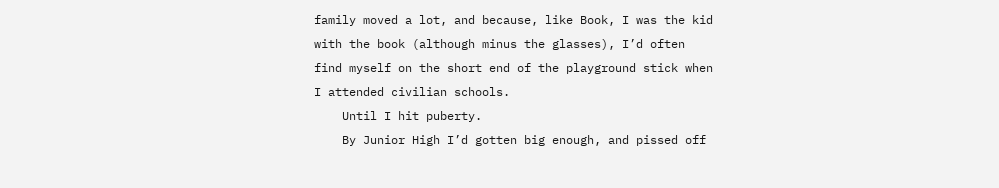family moved a lot, and because, like Book, I was the kid with the book (although minus the glasses), I’d often find myself on the short end of the playground stick when I attended civilian schools.
    Until I hit puberty.
    By Junior High I’d gotten big enough, and pissed off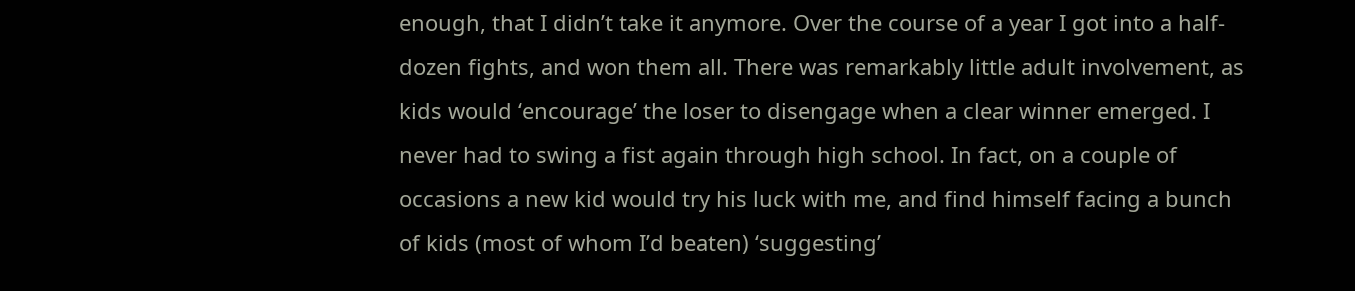enough, that I didn’t take it anymore. Over the course of a year I got into a half-dozen fights, and won them all. There was remarkably little adult involvement, as kids would ‘encourage’ the loser to disengage when a clear winner emerged. I never had to swing a fist again through high school. In fact, on a couple of occasions a new kid would try his luck with me, and find himself facing a bunch of kids (most of whom I’d beaten) ‘suggesting’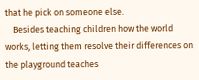that he pick on someone else.
    Besides teaching children how the world works, letting them resolve their differences on the playground teaches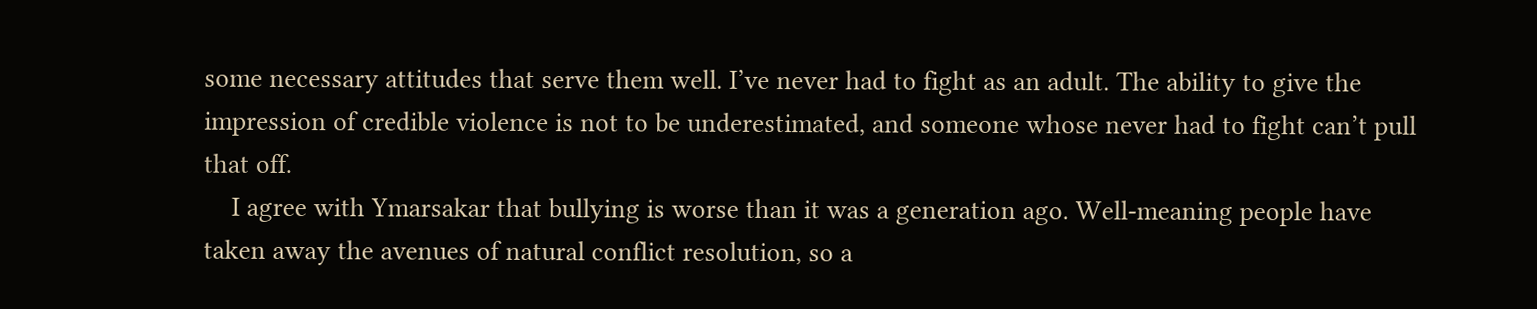some necessary attitudes that serve them well. I’ve never had to fight as an adult. The ability to give the impression of credible violence is not to be underestimated, and someone whose never had to fight can’t pull that off.
    I agree with Ymarsakar that bullying is worse than it was a generation ago. Well-meaning people have taken away the avenues of natural conflict resolution, so a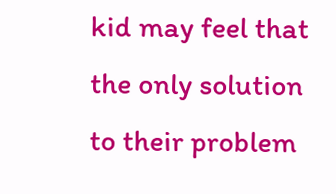kid may feel that the only solution to their problem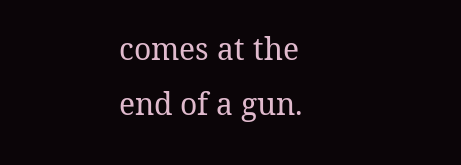comes at the end of a gun.